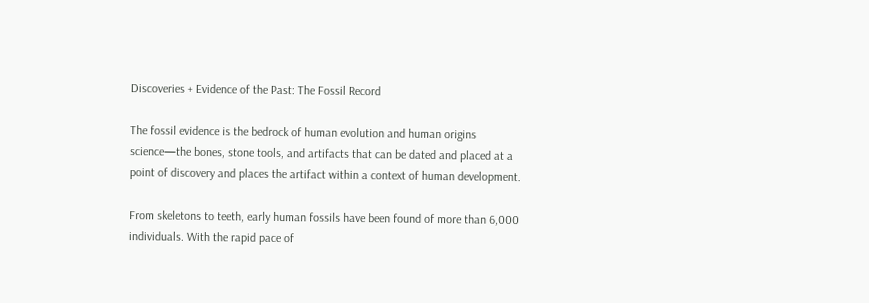Discoveries + Evidence of the Past: The Fossil Record

The fossil evidence is the bedrock of human evolution and human origins science—the bones, stone tools, and artifacts that can be dated and placed at a point of discovery and places the artifact within a context of human development.

From skeletons to teeth, early human fossils have been found of more than 6,000 individuals. With the rapid pace of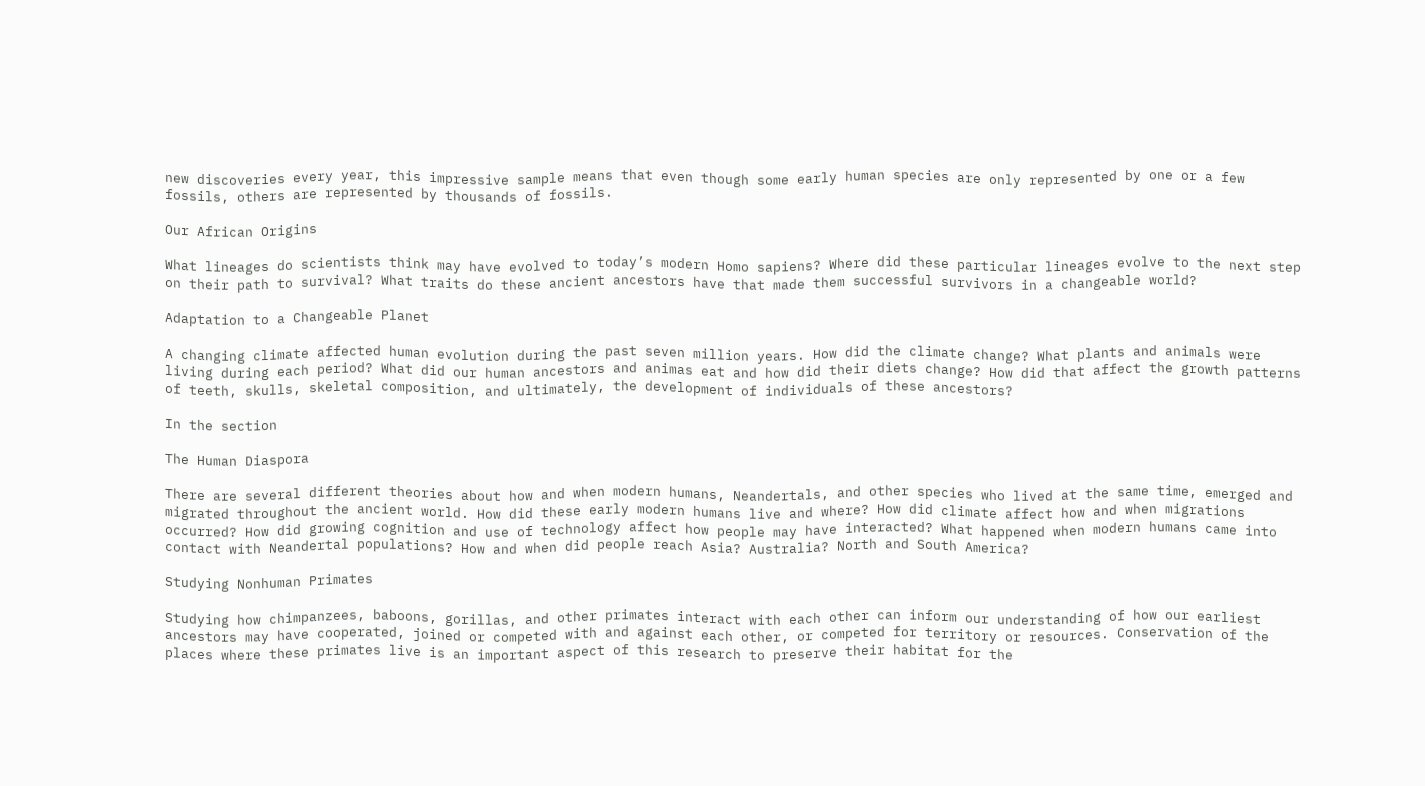new discoveries every year, this impressive sample means that even though some early human species are only represented by one or a few fossils, others are represented by thousands of fossils.

Our African Origins

What lineages do scientists think may have evolved to today’s modern Homo sapiens? Where did these particular lineages evolve to the next step on their path to survival? What traits do these ancient ancestors have that made them successful survivors in a changeable world?

Adaptation to a Changeable Planet

A changing climate affected human evolution during the past seven million years. How did the climate change? What plants and animals were living during each period? What did our human ancestors and animas eat and how did their diets change? How did that affect the growth patterns of teeth, skulls, skeletal composition, and ultimately, the development of individuals of these ancestors?

In the section

The Human Diaspora

There are several different theories about how and when modern humans, Neandertals, and other species who lived at the same time, emerged and migrated throughout the ancient world. How did these early modern humans live and where? How did climate affect how and when migrations occurred? How did growing cognition and use of technology affect how people may have interacted? What happened when modern humans came into contact with Neandertal populations? How and when did people reach Asia? Australia? North and South America?

Studying Nonhuman Primates

Studying how chimpanzees, baboons, gorillas, and other primates interact with each other can inform our understanding of how our earliest ancestors may have cooperated, joined or competed with and against each other, or competed for territory or resources. Conservation of the places where these primates live is an important aspect of this research to preserve their habitat for the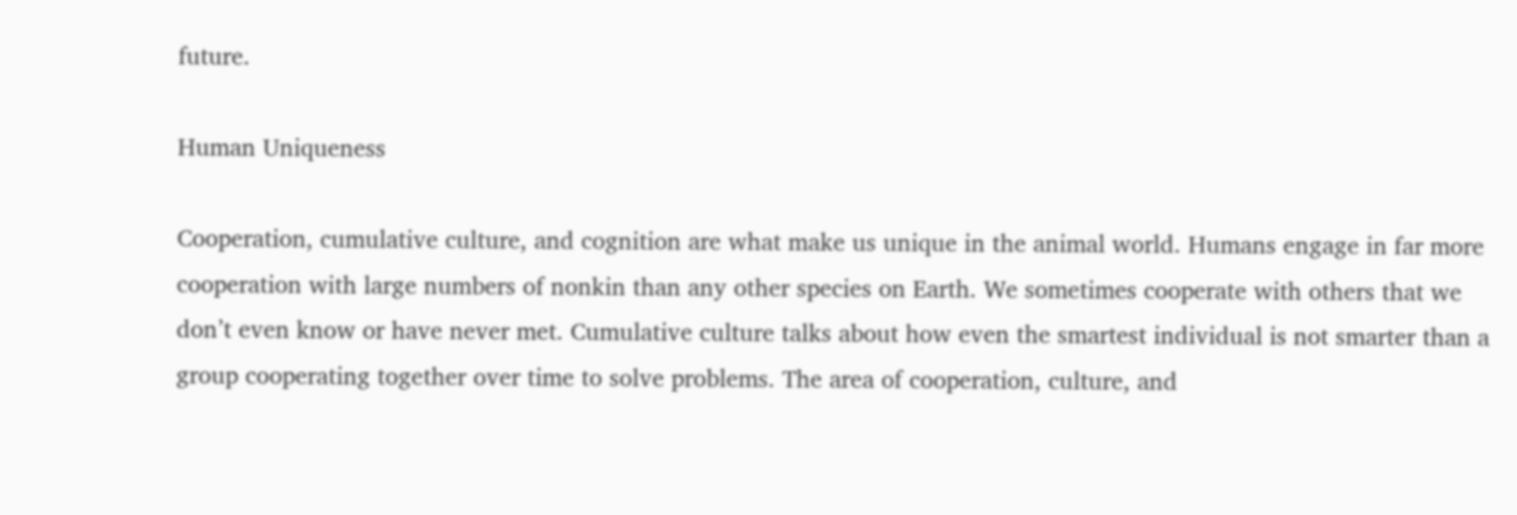future.

Human Uniqueness

Cooperation, cumulative culture, and cognition are what make us unique in the animal world. Humans engage in far more cooperation with large numbers of nonkin than any other species on Earth. We sometimes cooperate with others that we don’t even know or have never met. Cumulative culture talks about how even the smartest individual is not smarter than a group cooperating together over time to solve problems. The area of cooperation, culture, and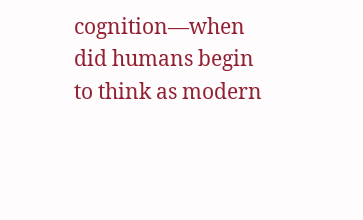cognition—when did humans begin to think as modern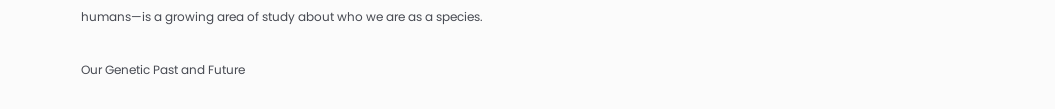humans—is a growing area of study about who we are as a species.

Our Genetic Past and Future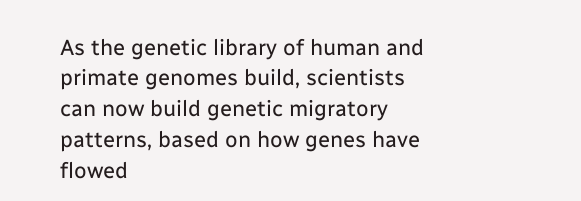As the genetic library of human and primate genomes build, scientists can now build genetic migratory patterns, based on how genes have flowed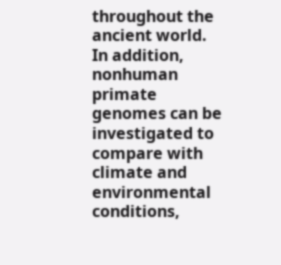throughout the ancient world. In addition, nonhuman primate genomes can be investigated to compare with climate and environmental conditions,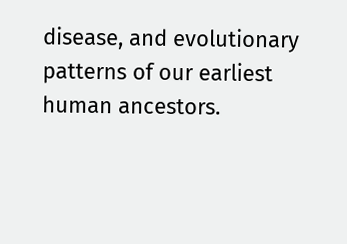disease, and evolutionary patterns of our earliest human ancestors.